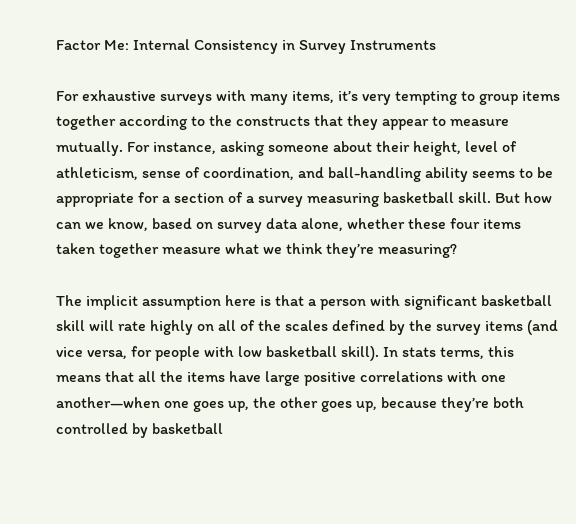Factor Me: Internal Consistency in Survey Instruments

For exhaustive surveys with many items, it’s very tempting to group items together according to the constructs that they appear to measure mutually. For instance, asking someone about their height, level of athleticism, sense of coordination, and ball-handling ability seems to be appropriate for a section of a survey measuring basketball skill. But how can we know, based on survey data alone, whether these four items taken together measure what we think they’re measuring?

The implicit assumption here is that a person with significant basketball skill will rate highly on all of the scales defined by the survey items (and vice versa, for people with low basketball skill). In stats terms, this means that all the items have large positive correlations with one another—when one goes up, the other goes up, because they’re both controlled by basketball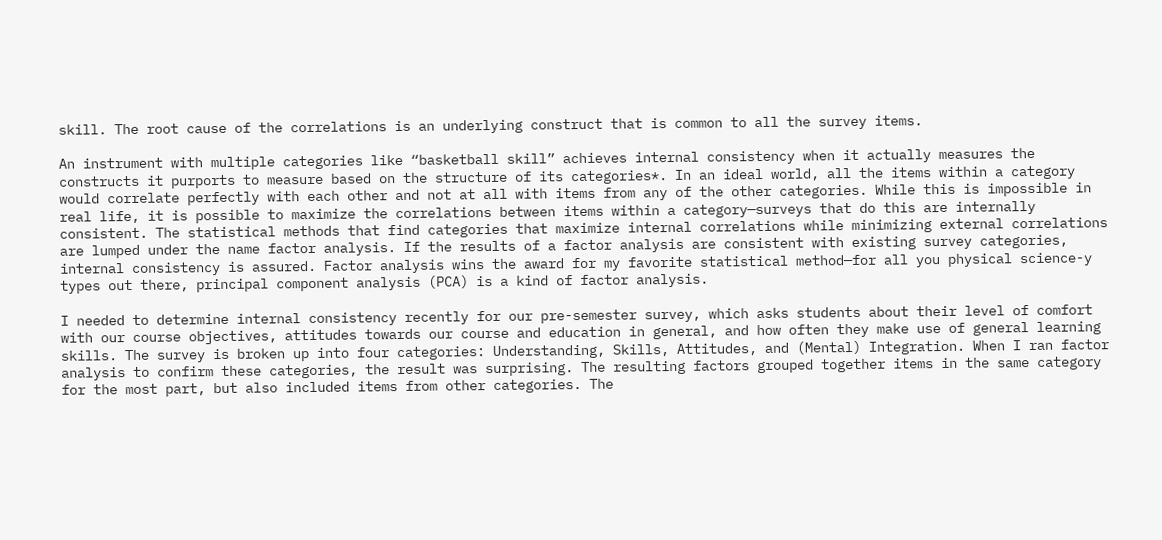skill. The root cause of the correlations is an underlying construct that is common to all the survey items.

An instrument with multiple categories like “basketball skill” achieves internal consistency when it actually measures the constructs it purports to measure based on the structure of its categories*. In an ideal world, all the items within a category would correlate perfectly with each other and not at all with items from any of the other categories. While this is impossible in real life, it is possible to maximize the correlations between items within a category—surveys that do this are internally consistent. The statistical methods that find categories that maximize internal correlations while minimizing external correlations are lumped under the name factor analysis. If the results of a factor analysis are consistent with existing survey categories, internal consistency is assured. Factor analysis wins the award for my favorite statistical method—for all you physical science-y types out there, principal component analysis (PCA) is a kind of factor analysis.

I needed to determine internal consistency recently for our pre-semester survey, which asks students about their level of comfort with our course objectives, attitudes towards our course and education in general, and how often they make use of general learning skills. The survey is broken up into four categories: Understanding, Skills, Attitudes, and (Mental) Integration. When I ran factor analysis to confirm these categories, the result was surprising. The resulting factors grouped together items in the same category for the most part, but also included items from other categories. The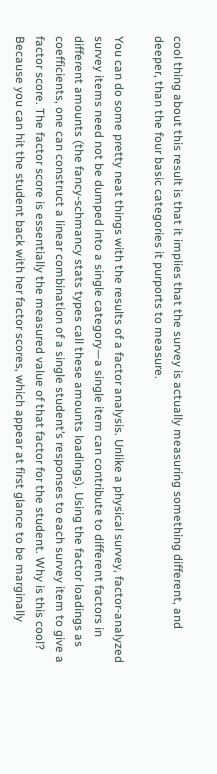cool thing about this result is that it implies that the survey is actually measuring something different, and deeper, than the four basic categories it purports to measure.

You can do some pretty neat things with the results of a factor analysis. Unlike a physical survey, factor-analyzed survey items need not be dumped into a single category—a single item can contribute to different factors in different amounts (the fancy-schmancy stats types call these amounts loadings). Using the factor loadings as coefficients, one can construct a linear combination of a single student’s responses to each survey item to give a factor score. The factor score is essentially the measured value of that factor for the student. Why is this cool? Because you can hit the student back with her factor scores, which appear at first glance to be marginally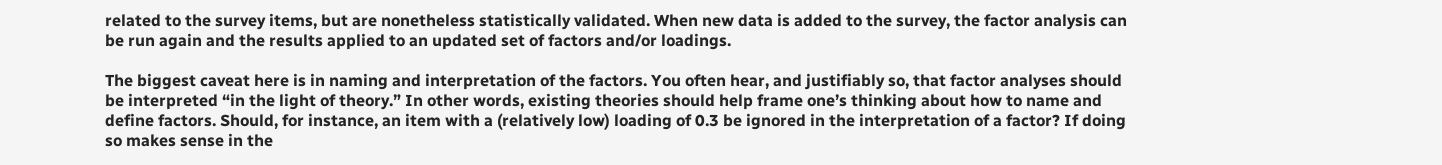related to the survey items, but are nonetheless statistically validated. When new data is added to the survey, the factor analysis can be run again and the results applied to an updated set of factors and/or loadings.

The biggest caveat here is in naming and interpretation of the factors. You often hear, and justifiably so, that factor analyses should be interpreted “in the light of theory.” In other words, existing theories should help frame one’s thinking about how to name and define factors. Should, for instance, an item with a (relatively low) loading of 0.3 be ignored in the interpretation of a factor? If doing so makes sense in the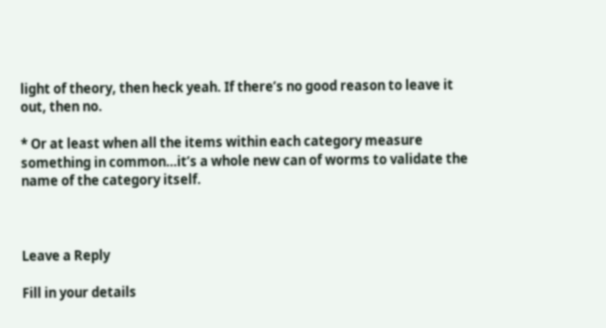light of theory, then heck yeah. If there’s no good reason to leave it out, then no.

* Or at least when all the items within each category measure something in common…it’s a whole new can of worms to validate the name of the category itself.



Leave a Reply

Fill in your details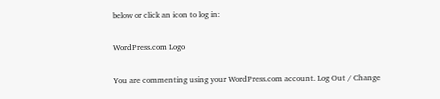below or click an icon to log in:

WordPress.com Logo

You are commenting using your WordPress.com account. Log Out / Change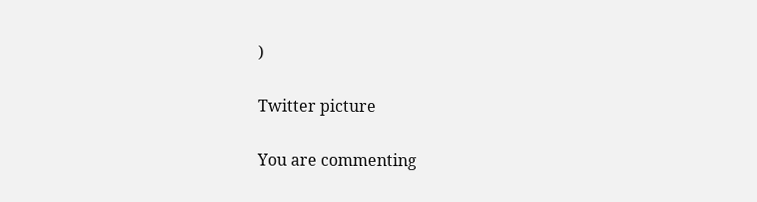)

Twitter picture

You are commenting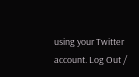using your Twitter account. Log Out /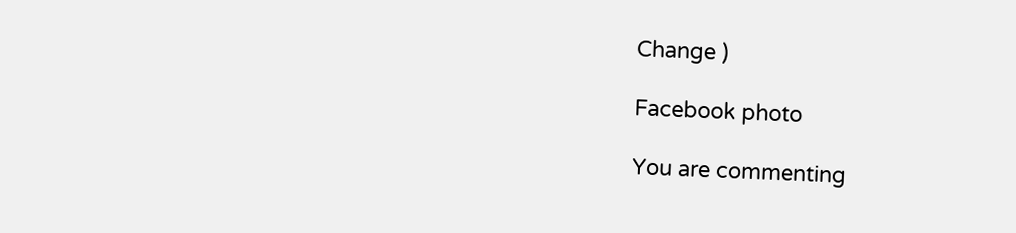Change )

Facebook photo

You are commenting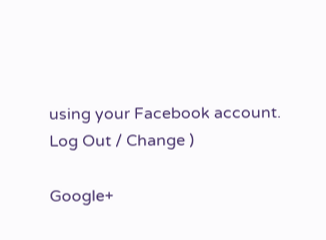using your Facebook account. Log Out / Change )

Google+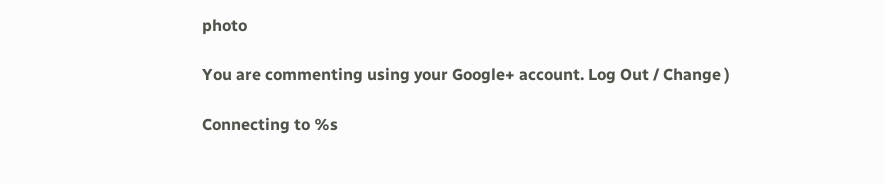photo

You are commenting using your Google+ account. Log Out / Change )

Connecting to %s